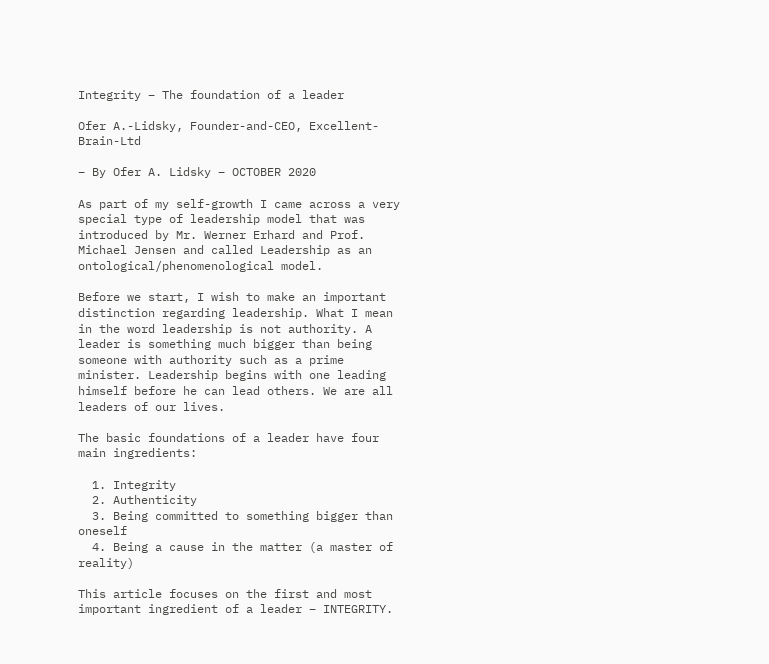Integrity – The foundation of a leader

Ofer A.-Lidsky, Founder-and-CEO, Excellent-Brain-Ltd

– By Ofer A. Lidsky – OCTOBER 2020

As part of my self-growth I came across a very special type of leadership model that was introduced by Mr. Werner Erhard and Prof. Michael Jensen and called Leadership as an ontological/phenomenological model.

Before we start, I wish to make an important distinction regarding leadership. What I mean in the word leadership is not authority. A leader is something much bigger than being someone with authority such as a prime minister. Leadership begins with one leading himself before he can lead others. We are all leaders of our lives.

The basic foundations of a leader have four main ingredients:

  1. Integrity
  2. Authenticity
  3. Being committed to something bigger than oneself
  4. Being a cause in the matter (a master of reality)

This article focuses on the first and most important ingredient of a leader – INTEGRITY.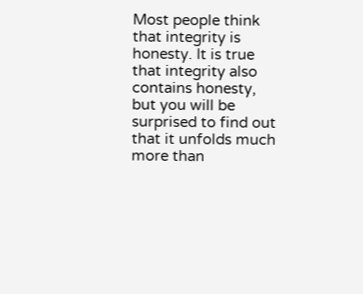Most people think that integrity is honesty. It is true that integrity also contains honesty, but you will be surprised to find out that it unfolds much more than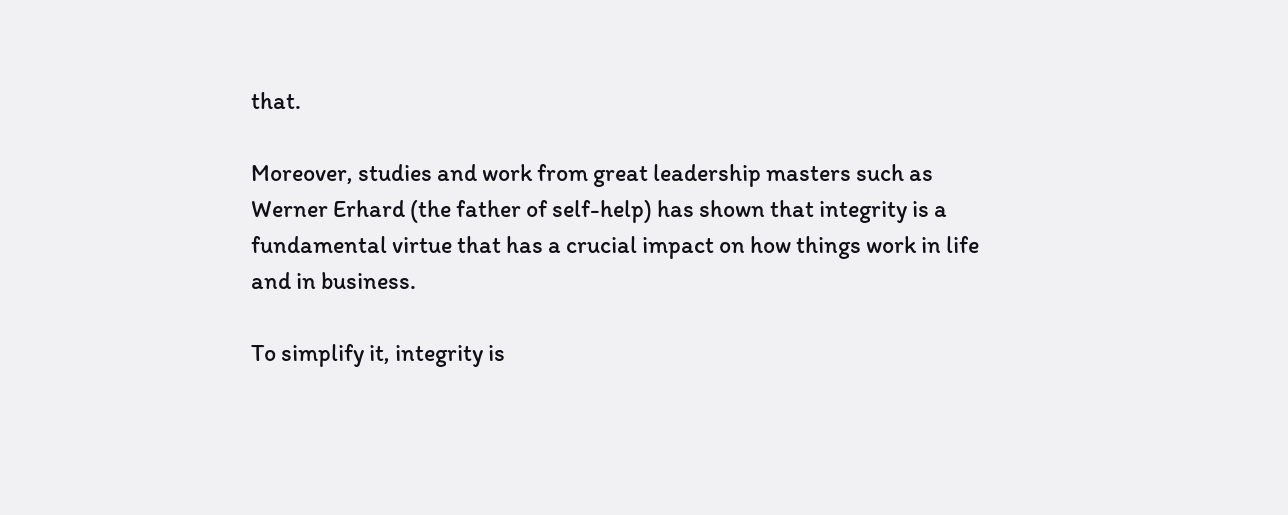that.

Moreover, studies and work from great leadership masters such as Werner Erhard (the father of self-help) has shown that integrity is a fundamental virtue that has a crucial impact on how things work in life and in business.

To simplify it, integrity is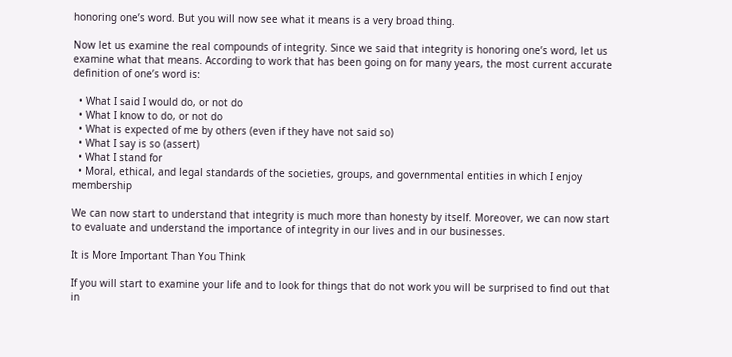honoring one’s word. But you will now see what it means is a very broad thing.

Now let us examine the real compounds of integrity. Since we said that integrity is honoring one’s word, let us examine what that means. According to work that has been going on for many years, the most current accurate definition of one’s word is:

  • What I said I would do, or not do
  • What I know to do, or not do
  • What is expected of me by others (even if they have not said so)
  • What I say is so (assert)
  • What I stand for
  • Moral, ethical, and legal standards of the societies, groups, and governmental entities in which I enjoy membership

We can now start to understand that integrity is much more than honesty by itself. Moreover, we can now start to evaluate and understand the importance of integrity in our lives and in our businesses.

It is More Important Than You Think

If you will start to examine your life and to look for things that do not work you will be surprised to find out that in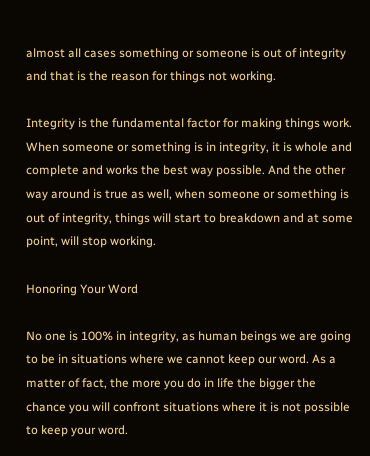almost all cases something or someone is out of integrity and that is the reason for things not working.

Integrity is the fundamental factor for making things work. When someone or something is in integrity, it is whole and complete and works the best way possible. And the other way around is true as well, when someone or something is out of integrity, things will start to breakdown and at some point, will stop working.

Honoring Your Word

No one is 100% in integrity, as human beings we are going to be in situations where we cannot keep our word. As a matter of fact, the more you do in life the bigger the chance you will confront situations where it is not possible to keep your word.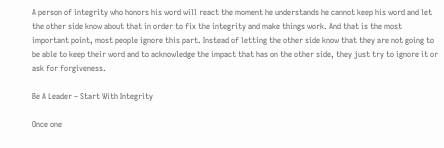A person of integrity who honors his word will react the moment he understands he cannot keep his word and let the other side know about that in order to fix the integrity and make things work. And that is the most important point, most people ignore this part. Instead of letting the other side know that they are not going to be able to keep their word and to acknowledge the impact that has on the other side, they just try to ignore it or ask for forgiveness.

Be A Leader – Start With Integrity

Once one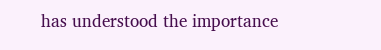has understood the importance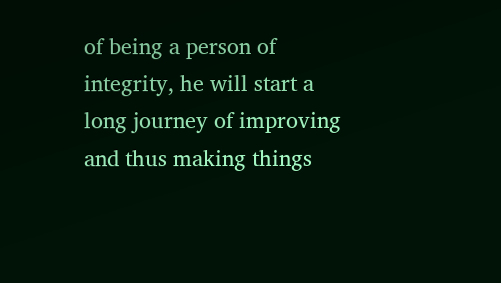of being a person of integrity, he will start a long journey of improving and thus making things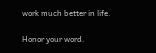work much better in life.

Honor your word.